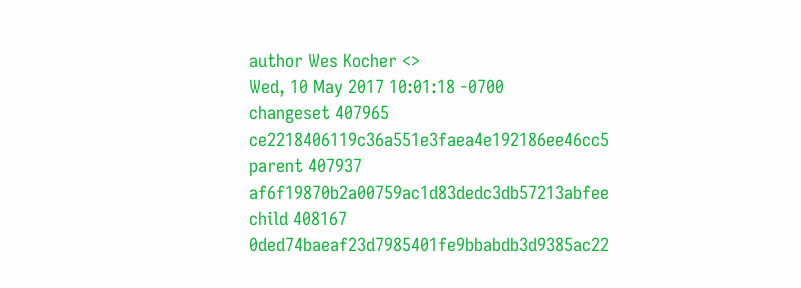author Wes Kocher <>
Wed, 10 May 2017 10:01:18 -0700
changeset 407965 ce2218406119c36a551e3faea4e192186ee46cc5
parent 407937 af6f19870b2a00759ac1d83dedc3db57213abfee
child 408167 0ded74baeaf23d7985401fe9bbabdb3d9385ac22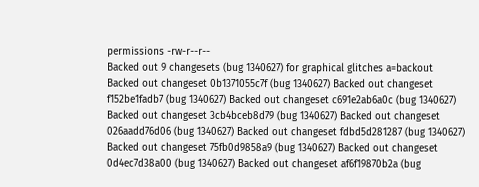permissions -rw-r--r--
Backed out 9 changesets (bug 1340627) for graphical glitches a=backout Backed out changeset 0b1371055c7f (bug 1340627) Backed out changeset f152be1fadb7 (bug 1340627) Backed out changeset c691e2ab6a0c (bug 1340627) Backed out changeset 3cb4bceb8d79 (bug 1340627) Backed out changeset 026aadd76d06 (bug 1340627) Backed out changeset fdbd5d281287 (bug 1340627) Backed out changeset 75fb0d9858a9 (bug 1340627) Backed out changeset 0d4ec7d38a00 (bug 1340627) Backed out changeset af6f19870b2a (bug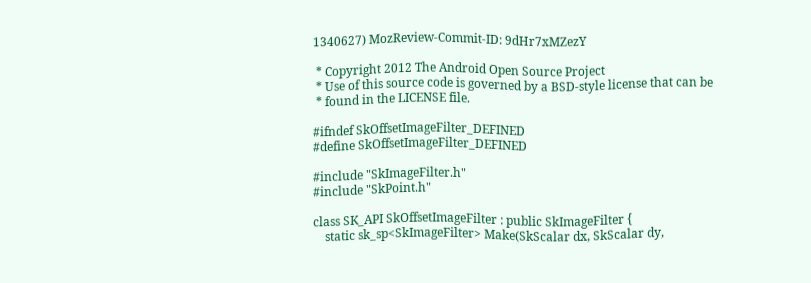1340627) MozReview-Commit-ID: 9dHr7xMZezY

 * Copyright 2012 The Android Open Source Project
 * Use of this source code is governed by a BSD-style license that can be
 * found in the LICENSE file.

#ifndef SkOffsetImageFilter_DEFINED
#define SkOffsetImageFilter_DEFINED

#include "SkImageFilter.h"
#include "SkPoint.h"

class SK_API SkOffsetImageFilter : public SkImageFilter {
    static sk_sp<SkImageFilter> Make(SkScalar dx, SkScalar dy,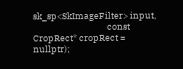sk_sp<SkImageFilter> input,
                                     const CropRect* cropRect = nullptr);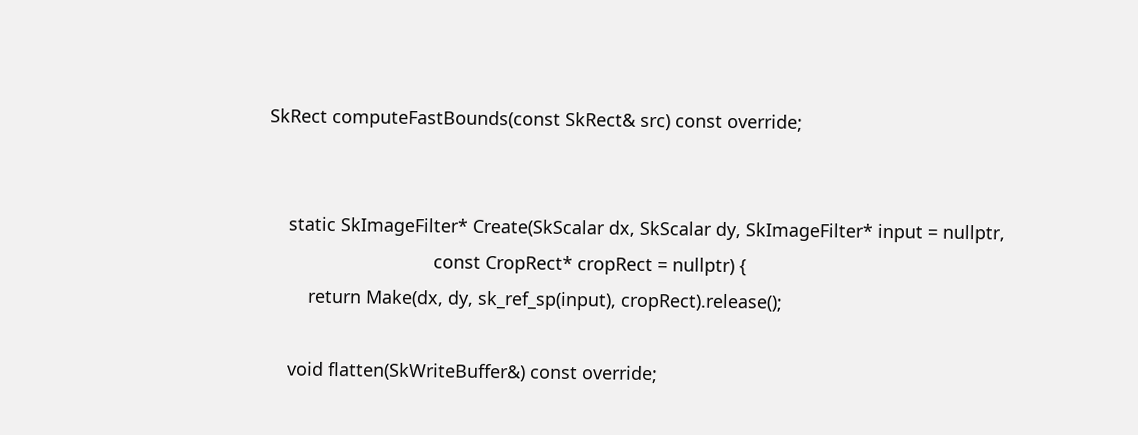SkRect computeFastBounds(const SkRect& src) const override;


    static SkImageFilter* Create(SkScalar dx, SkScalar dy, SkImageFilter* input = nullptr,
                                 const CropRect* cropRect = nullptr) {
        return Make(dx, dy, sk_ref_sp(input), cropRect).release();

    void flatten(SkWriteBuffer&) const override;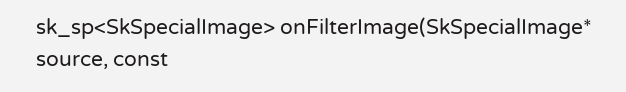sk_sp<SkSpecialImage> onFilterImage(SkSpecialImage* source, const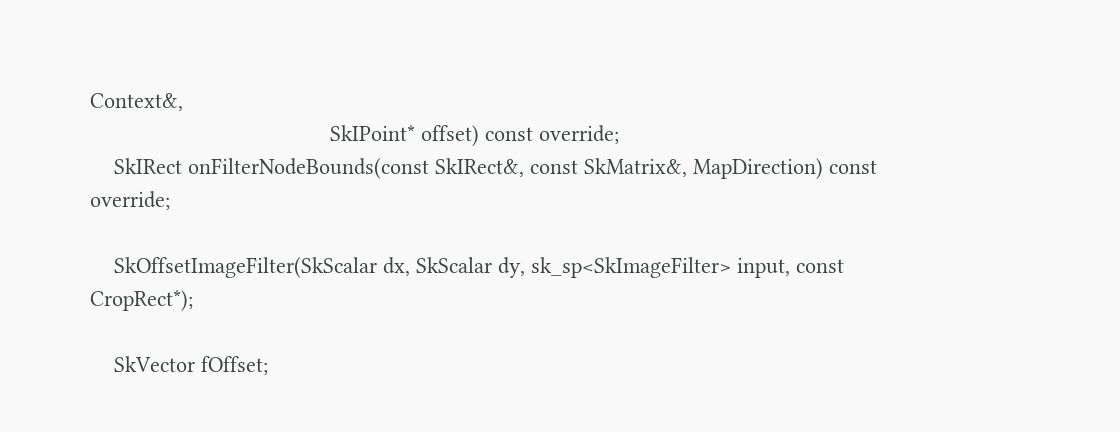Context&,
                                        SkIPoint* offset) const override;
    SkIRect onFilterNodeBounds(const SkIRect&, const SkMatrix&, MapDirection) const override;

    SkOffsetImageFilter(SkScalar dx, SkScalar dy, sk_sp<SkImageFilter> input, const CropRect*);

    SkVector fOffset;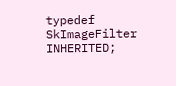typedef SkImageFilter INHERITED;